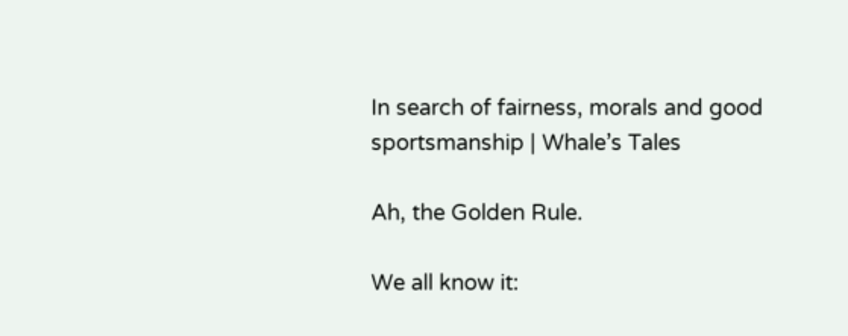In search of fairness, morals and good sportsmanship | Whale’s Tales

Ah, the Golden Rule.

We all know it: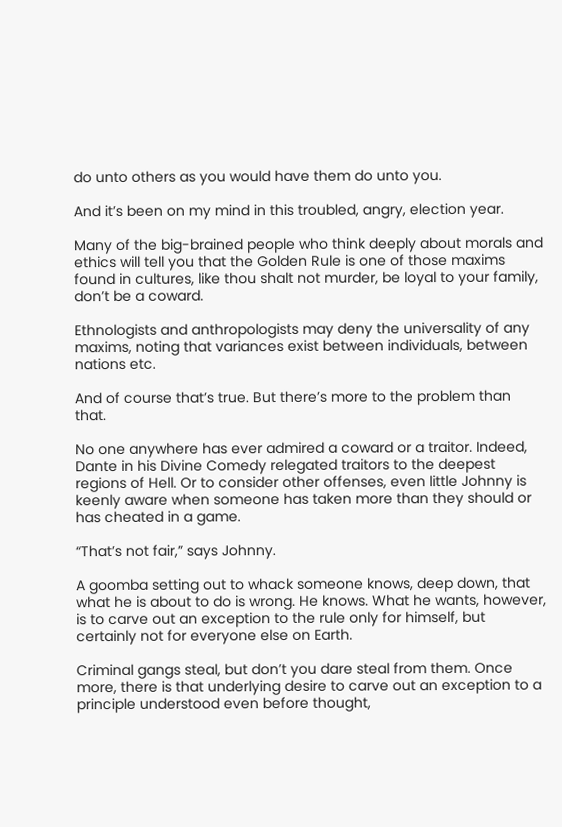do unto others as you would have them do unto you.

And it’s been on my mind in this troubled, angry, election year.

Many of the big-brained people who think deeply about morals and ethics will tell you that the Golden Rule is one of those maxims found in cultures, like thou shalt not murder, be loyal to your family, don’t be a coward.

Ethnologists and anthropologists may deny the universality of any maxims, noting that variances exist between individuals, between nations etc.

And of course that’s true. But there’s more to the problem than that.

No one anywhere has ever admired a coward or a traitor. Indeed, Dante in his Divine Comedy relegated traitors to the deepest regions of Hell. Or to consider other offenses, even little Johnny is keenly aware when someone has taken more than they should or has cheated in a game.

“That’s not fair,” says Johnny.

A goomba setting out to whack someone knows, deep down, that what he is about to do is wrong. He knows. What he wants, however, is to carve out an exception to the rule only for himself, but certainly not for everyone else on Earth.

Criminal gangs steal, but don’t you dare steal from them. Once more, there is that underlying desire to carve out an exception to a principle understood even before thought,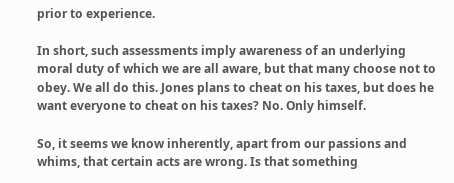prior to experience.

In short, such assessments imply awareness of an underlying moral duty of which we are all aware, but that many choose not to obey. We all do this. Jones plans to cheat on his taxes, but does he want everyone to cheat on his taxes? No. Only himself.

So, it seems we know inherently, apart from our passions and whims, that certain acts are wrong. Is that something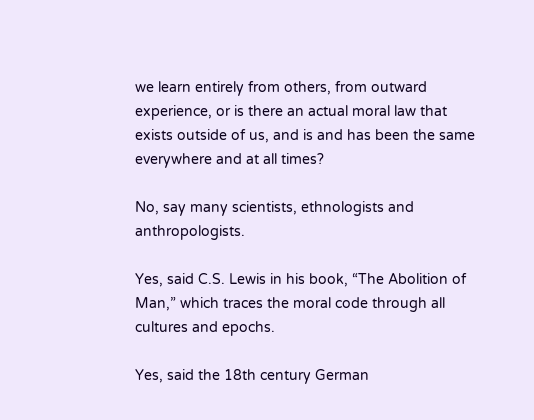we learn entirely from others, from outward experience, or is there an actual moral law that exists outside of us, and is and has been the same everywhere and at all times?

No, say many scientists, ethnologists and anthropologists.

Yes, said C.S. Lewis in his book, “The Abolition of Man,” which traces the moral code through all cultures and epochs.

Yes, said the 18th century German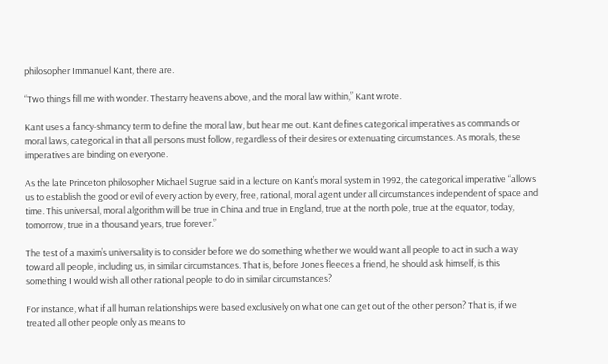philosopher Immanuel Kant, there are.

“Two things fill me with wonder. Thestarry heavens above, and the moral law within,” Kant wrote.

Kant uses a fancy-shmancy term to define the moral law, but hear me out. Kant defines categorical imperatives as commands or moral laws, categorical in that all persons must follow, regardless of their desires or extenuating circumstances. As morals, these imperatives are binding on everyone.

As the late Princeton philosopher Michael Sugrue said in a lecture on Kant’s moral system in 1992, the categorical imperative “allows us to establish the good or evil of every action by every, free, rational, moral agent under all circumstances independent of space and time. This universal, moral algorithm will be true in China and true in England, true at the north pole, true at the equator, today, tomorrow, true in a thousand years, true forever.”

The test of a maxim’s universality is to consider before we do something whether we would want all people to act in such a way toward all people, including us, in similar circumstances. That is, before Jones fleeces a friend, he should ask himself, is this something I would wish all other rational people to do in similar circumstances?

For instance, what if all human relationships were based exclusively on what one can get out of the other person? That is, if we treated all other people only as means to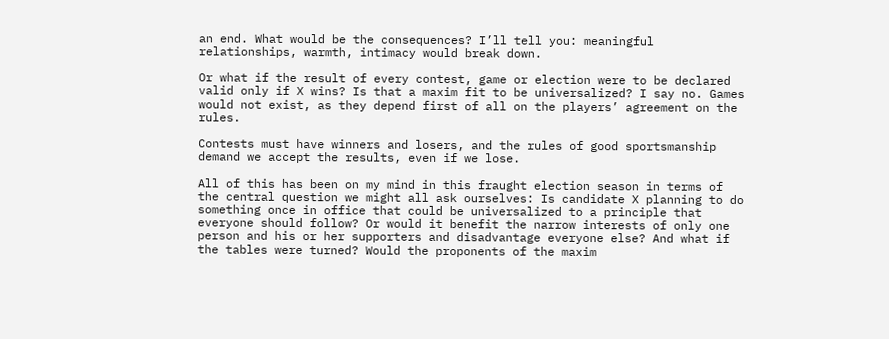an end. What would be the consequences? I’ll tell you: meaningful relationships, warmth, intimacy would break down.

Or what if the result of every contest, game or election were to be declared valid only if X wins? Is that a maxim fit to be universalized? I say no. Games would not exist, as they depend first of all on the players’ agreement on the rules.

Contests must have winners and losers, and the rules of good sportsmanship demand we accept the results, even if we lose.

All of this has been on my mind in this fraught election season in terms of the central question we might all ask ourselves: Is candidate X planning to do something once in office that could be universalized to a principle that everyone should follow? Or would it benefit the narrow interests of only one person and his or her supporters and disadvantage everyone else? And what if the tables were turned? Would the proponents of the maxim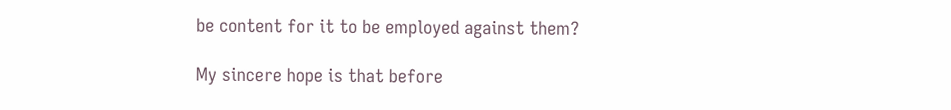be content for it to be employed against them?

My sincere hope is that before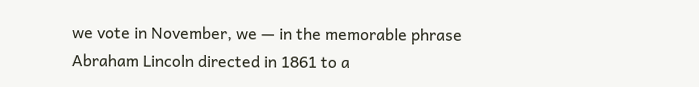we vote in November, we — in the memorable phrase Abraham Lincoln directed in 1861 to a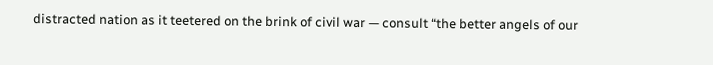distracted nation as it teetered on the brink of civil war — consult “the better angels of our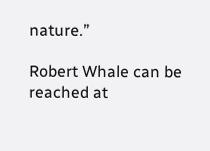nature.”

Robert Whale can be reached at